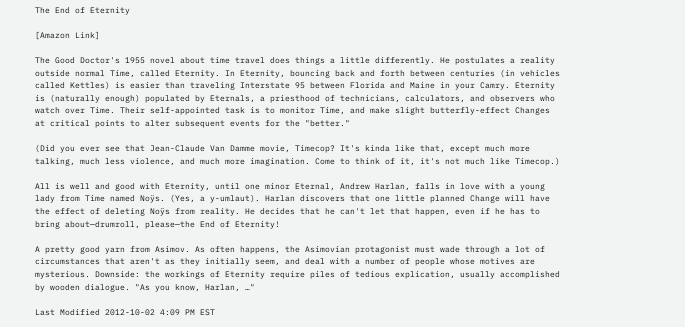The End of Eternity

[Amazon Link]

The Good Doctor's 1955 novel about time travel does things a little differently. He postulates a reality outside normal Time, called Eternity. In Eternity, bouncing back and forth between centuries (in vehicles called Kettles) is easier than traveling Interstate 95 between Florida and Maine in your Camry. Eternity is (naturally enough) populated by Eternals, a priesthood of technicians, calculators, and observers who watch over Time. Their self-appointed task is to monitor Time, and make slight butterfly-effect Changes at critical points to alter subsequent events for the "better."

(Did you ever see that Jean-Claude Van Damme movie, Timecop? It's kinda like that, except much more talking, much less violence, and much more imagination. Come to think of it, it's not much like Timecop.)

All is well and good with Eternity, until one minor Eternal, Andrew Harlan, falls in love with a young lady from Time named Noÿs. (Yes, a y-umlaut). Harlan discovers that one little planned Change will have the effect of deleting Noÿs from reality. He decides that he can't let that happen, even if he has to bring about—drumroll, please—the End of Eternity!

A pretty good yarn from Asimov. As often happens, the Asimovian protagonist must wade through a lot of circumstances that aren't as they initially seem, and deal with a number of people whose motives are mysterious. Downside: the workings of Eternity require piles of tedious explication, usually accomplished by wooden dialogue. "As you know, Harlan, …"

Last Modified 2012-10-02 4:09 PM EST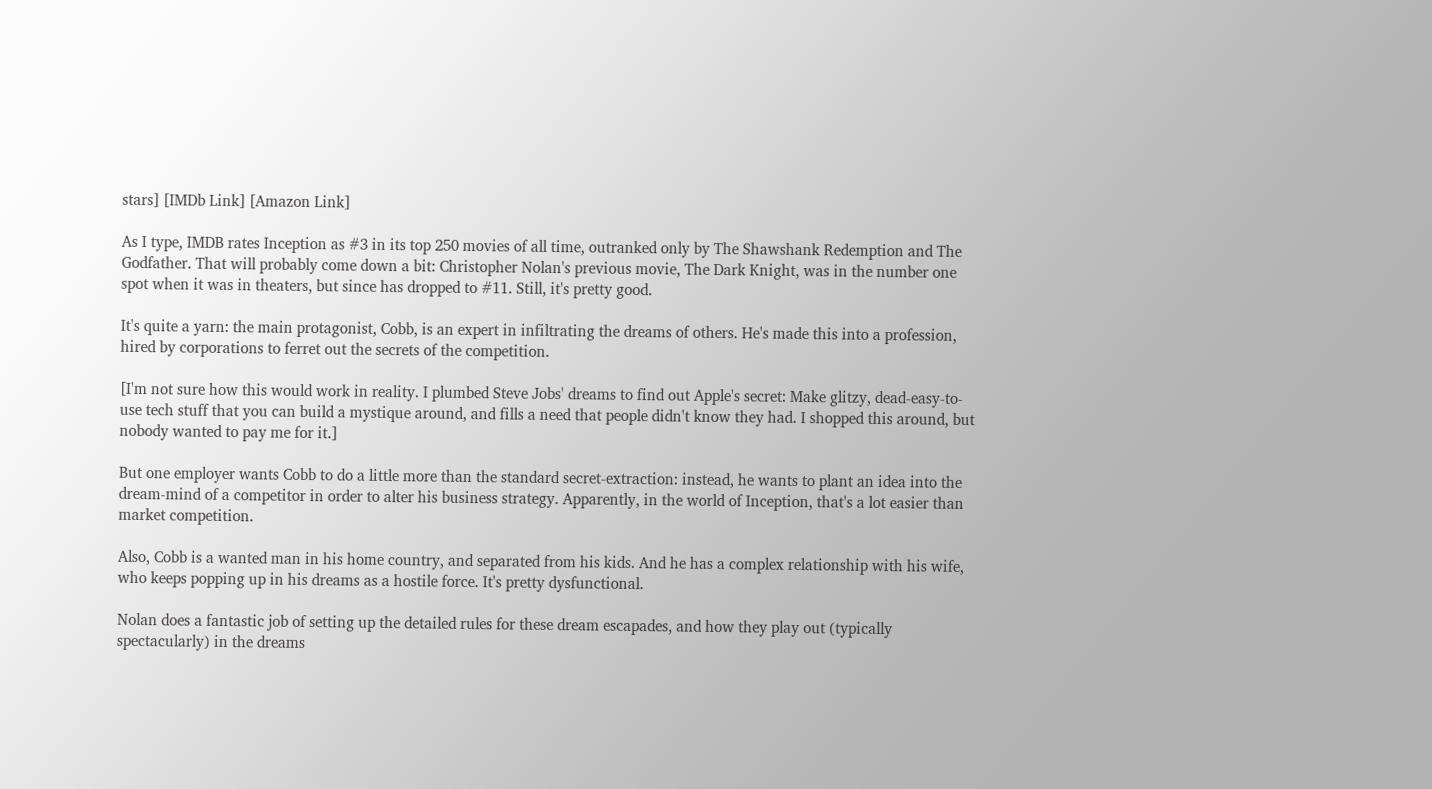stars] [IMDb Link] [Amazon Link]

As I type, IMDB rates Inception as #3 in its top 250 movies of all time, outranked only by The Shawshank Redemption and The Godfather. That will probably come down a bit: Christopher Nolan's previous movie, The Dark Knight, was in the number one spot when it was in theaters, but since has dropped to #11. Still, it's pretty good.

It's quite a yarn: the main protagonist, Cobb, is an expert in infiltrating the dreams of others. He's made this into a profession, hired by corporations to ferret out the secrets of the competition.

[I'm not sure how this would work in reality. I plumbed Steve Jobs' dreams to find out Apple's secret: Make glitzy, dead-easy-to-use tech stuff that you can build a mystique around, and fills a need that people didn't know they had. I shopped this around, but nobody wanted to pay me for it.]

But one employer wants Cobb to do a little more than the standard secret-extraction: instead, he wants to plant an idea into the dream-mind of a competitor in order to alter his business strategy. Apparently, in the world of Inception, that's a lot easier than market competition.

Also, Cobb is a wanted man in his home country, and separated from his kids. And he has a complex relationship with his wife, who keeps popping up in his dreams as a hostile force. It's pretty dysfunctional.

Nolan does a fantastic job of setting up the detailed rules for these dream escapades, and how they play out (typically spectacularly) in the dreams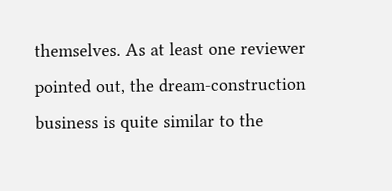themselves. As at least one reviewer pointed out, the dream-construction business is quite similar to the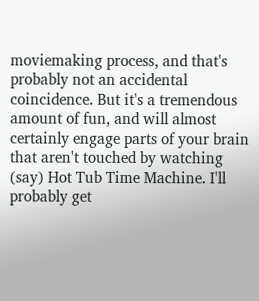moviemaking process, and that's probably not an accidental coincidence. But it's a tremendous amount of fun, and will almost certainly engage parts of your brain that aren't touched by watching (say) Hot Tub Time Machine. I'll probably get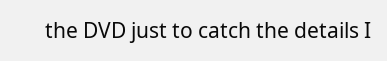the DVD just to catch the details I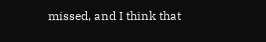missed, and I think that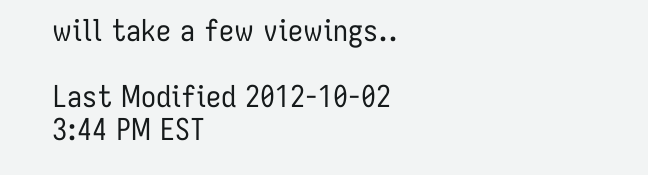will take a few viewings..

Last Modified 2012-10-02 3:44 PM EST